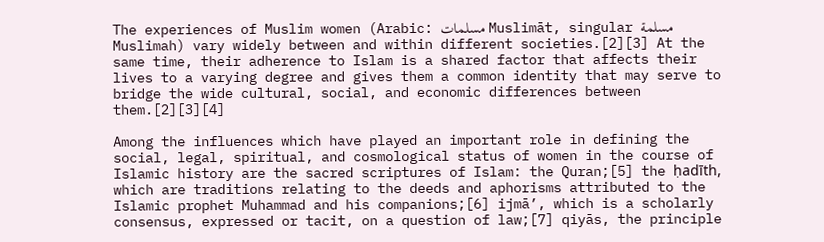The experiences of Muslim women (Arabic: مسلمات Muslimāt, singular مسلمة Muslimah) vary widely between and within different societies.[2][3] At the same time, their adherence to Islam is a shared factor that affects their lives to a varying degree and gives them a common identity that may serve to bridge the wide cultural, social, and economic differences between them.[2][3][4]

Among the influences which have played an important role in defining the social, legal, spiritual, and cosmological status of women in the course of Islamic history are the sacred scriptures of Islam: the Quran;[5] the ḥadīth, which are traditions relating to the deeds and aphorisms attributed to the Islamic prophet Muhammad and his companions;[6] ijmā’, which is a scholarly consensus, expressed or tacit, on a question of law;[7] qiyās, the principle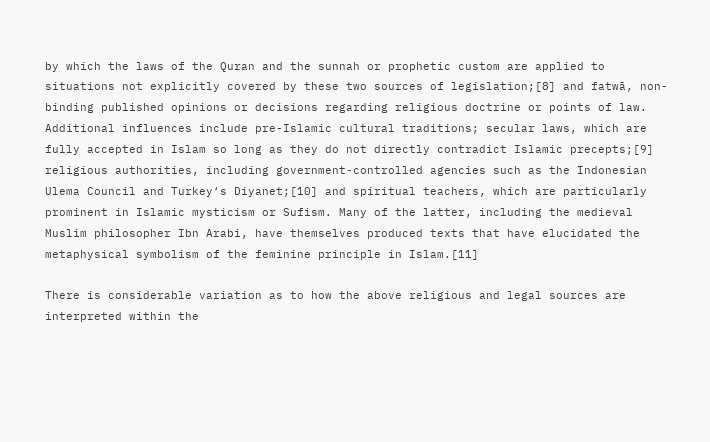by which the laws of the Quran and the sunnah or prophetic custom are applied to situations not explicitly covered by these two sources of legislation;[8] and fatwā, non-binding published opinions or decisions regarding religious doctrine or points of law. Additional influences include pre-Islamic cultural traditions; secular laws, which are fully accepted in Islam so long as they do not directly contradict Islamic precepts;[9] religious authorities, including government-controlled agencies such as the Indonesian Ulema Council and Turkey‘s Diyanet;[10] and spiritual teachers, which are particularly prominent in Islamic mysticism or Sufism. Many of the latter, including the medieval Muslim philosopher Ibn Arabi, have themselves produced texts that have elucidated the metaphysical symbolism of the feminine principle in Islam.[11]

There is considerable variation as to how the above religious and legal sources are interpreted within the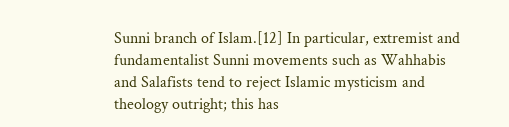Sunni branch of Islam.[12] In particular, extremist and fundamentalist Sunni movements such as Wahhabis and Salafists tend to reject Islamic mysticism and theology outright; this has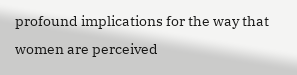profound implications for the way that women are perceived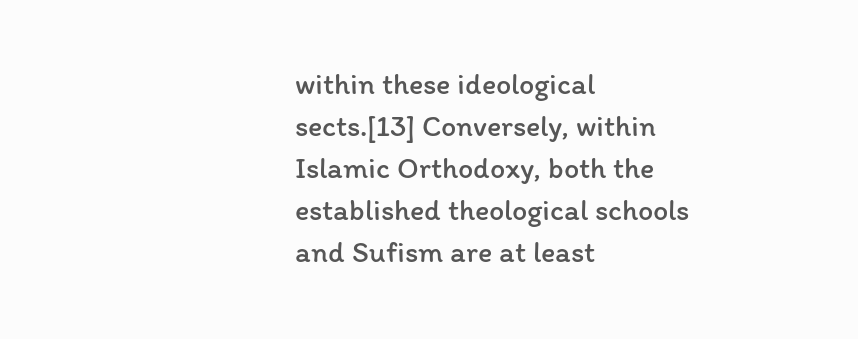within these ideological sects.[13] Conversely, within Islamic Orthodoxy, both the established theological schools and Sufism are at least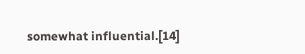somewhat influential.[14]